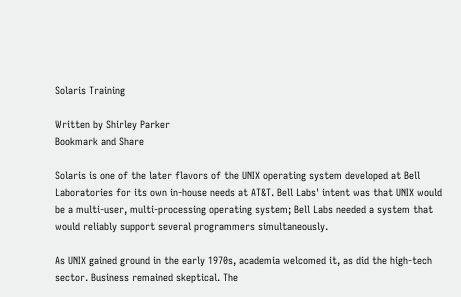Solaris Training

Written by Shirley Parker
Bookmark and Share

Solaris is one of the later flavors of the UNIX operating system developed at Bell Laboratories for its own in-house needs at AT&T. Bell Labs' intent was that UNIX would be a multi-user, multi-processing operating system; Bell Labs needed a system that would reliably support several programmers simultaneously.

As UNIX gained ground in the early 1970s, academia welcomed it, as did the high-tech sector. Business remained skeptical. The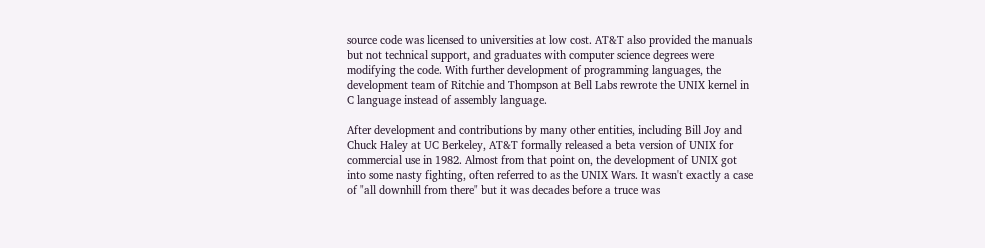source code was licensed to universities at low cost. AT&T also provided the manuals but not technical support, and graduates with computer science degrees were modifying the code. With further development of programming languages, the development team of Ritchie and Thompson at Bell Labs rewrote the UNIX kernel in C language instead of assembly language.

After development and contributions by many other entities, including Bill Joy and Chuck Haley at UC Berkeley, AT&T formally released a beta version of UNIX for commercial use in 1982. Almost from that point on, the development of UNIX got into some nasty fighting, often referred to as the UNIX Wars. It wasn't exactly a case of "all downhill from there" but it was decades before a truce was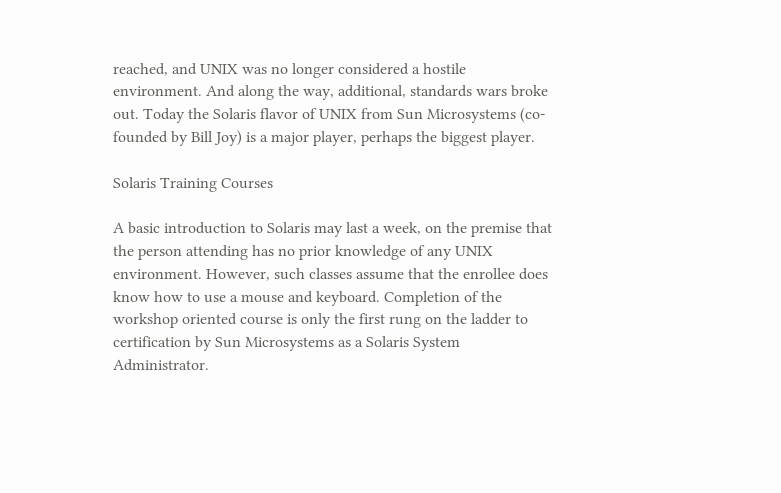reached, and UNIX was no longer considered a hostile environment. And along the way, additional, standards wars broke out. Today the Solaris flavor of UNIX from Sun Microsystems (co-founded by Bill Joy) is a major player, perhaps the biggest player.

Solaris Training Courses

A basic introduction to Solaris may last a week, on the premise that the person attending has no prior knowledge of any UNIX environment. However, such classes assume that the enrollee does know how to use a mouse and keyboard. Completion of the workshop oriented course is only the first rung on the ladder to certification by Sun Microsystems as a Solaris System Administrator.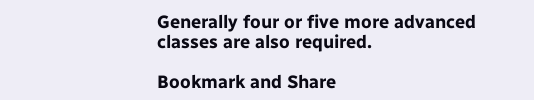Generally four or five more advanced classes are also required.

Bookmark and Share